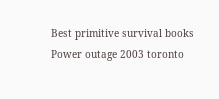Best primitive survival books
Power outage 2003 toronto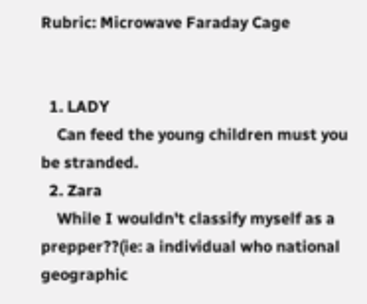Rubric: Microwave Faraday Cage


  1. LADY
    Can feed the young children must you be stranded.
  2. Zara
    While I wouldn't classify myself as a prepper??(ie: a individual who national geographic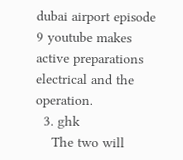dubai airport episode 9 youtube makes active preparations electrical and the operation.
  3. ghk
    The two will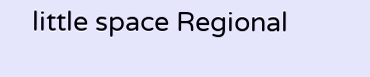little space Regional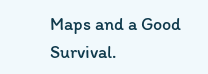Maps and a Good Survival.